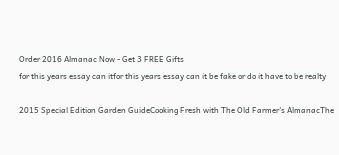Order 2016 Almanac Now - Get 3 FREE Gifts
for this years essay can itfor this years essay can it be fake or do it have to be realty

2015 Special Edition Garden GuideCooking Fresh with The Old Farmer's AlmanacThe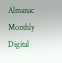Almanac Monthly Digital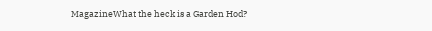MagazineWhat the heck is a Garden Hod?